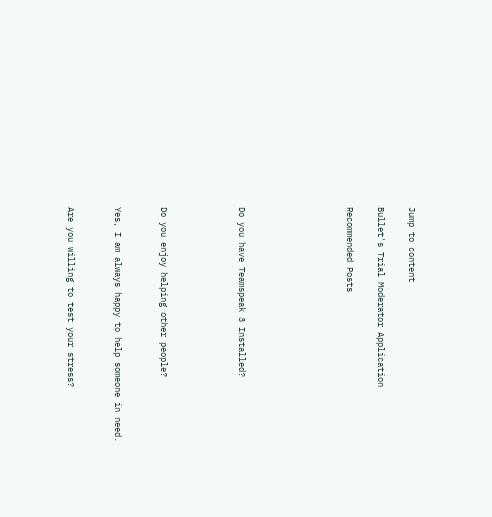Jump to content

Bullet's Trial Moderator Application

Recommended Posts






Do you have Teamspeak 3 Installed?




Do you enjoy helping other people?


Yes, I am always happy to help someone in need.


Are you willing to test your stress?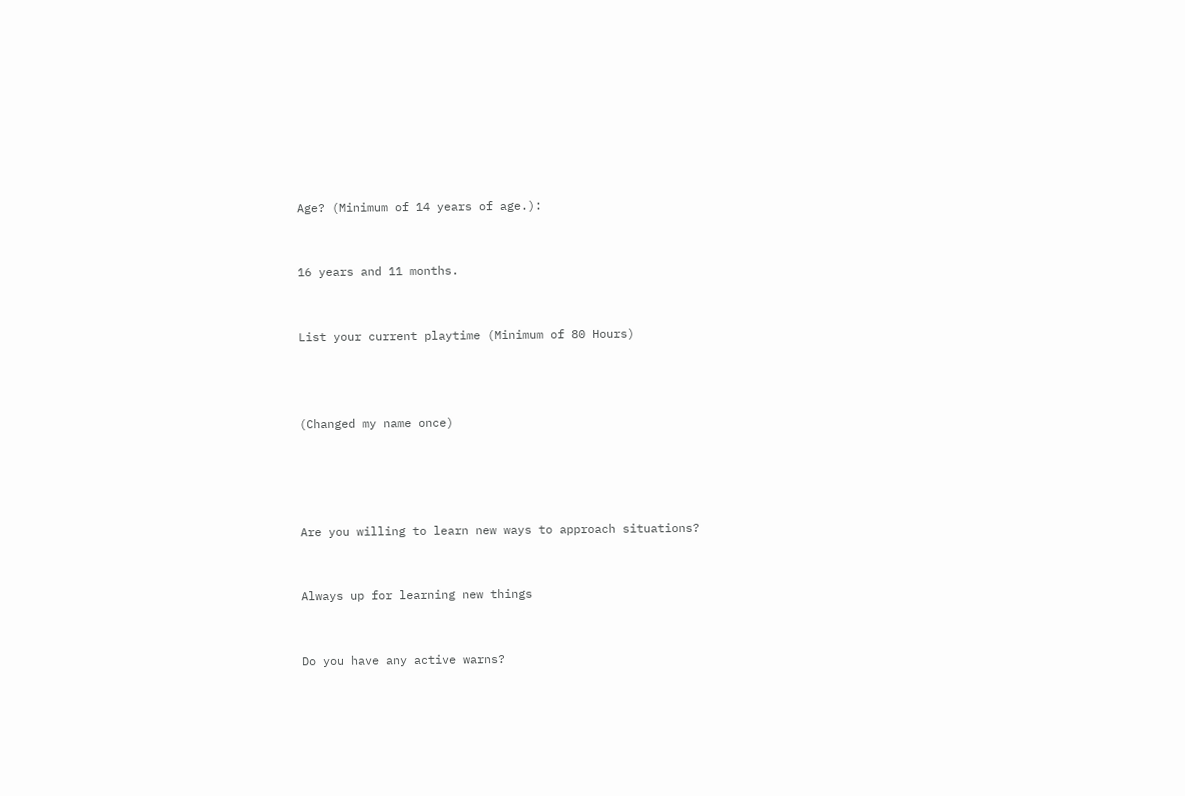Age? (Minimum of 14 years of age.):


16 years and 11 months.


List your current playtime (Minimum of 80 Hours)



(Changed my name once)




Are you willing to learn new ways to approach situations?


Always up for learning new things


Do you have any active warns?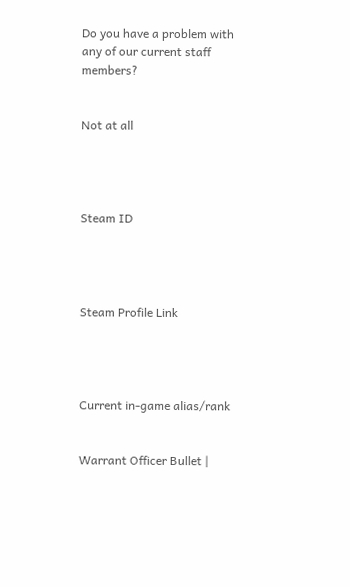Do you have a problem with any of our current staff members?


Not at all




Steam ID




Steam Profile Link




Current in-game alias/rank


Warrant Officer Bullet |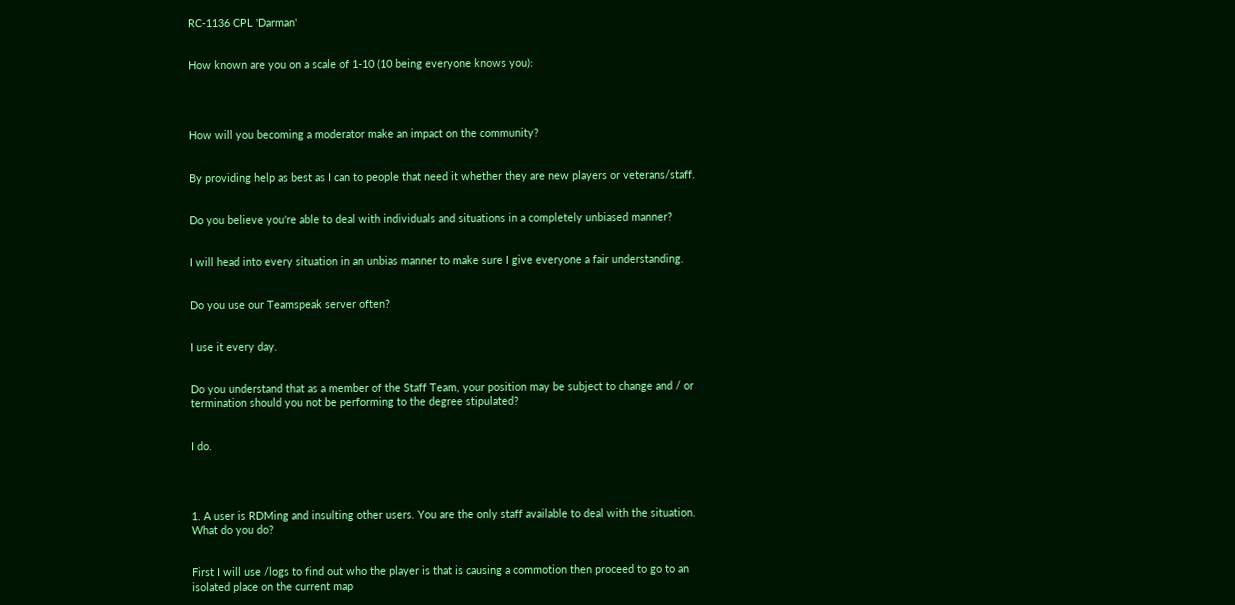RC-1136 CPL 'Darman'


How known are you on a scale of 1-10 (10 being everyone knows you):




How will you becoming a moderator make an impact on the community?


By providing help as best as I can to people that need it whether they are new players or veterans/staff.


Do you believe you're able to deal with individuals and situations in a completely unbiased manner?


I will head into every situation in an unbias manner to make sure I give everyone a fair understanding.


Do you use our Teamspeak server often?


I use it every day.


Do you understand that as a member of the Staff Team, your position may be subject to change and / or termination should you not be performing to the degree stipulated?


I do.




1. A user is RDMing and insulting other users. You are the only staff available to deal with the situation. What do you do?


First I will use /logs to find out who the player is that is causing a commotion then proceed to go to an isolated place on the current map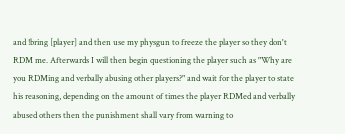and !bring [player] and then use my physgun to freeze the player so they don't RDM me. Afterwards I will then begin questioning the player such as "Why are you RDMing and verbally abusing other players?" and wait for the player to state his reasoning, depending on the amount of times the player RDMed and verbally abused others then the punishment shall vary from warning to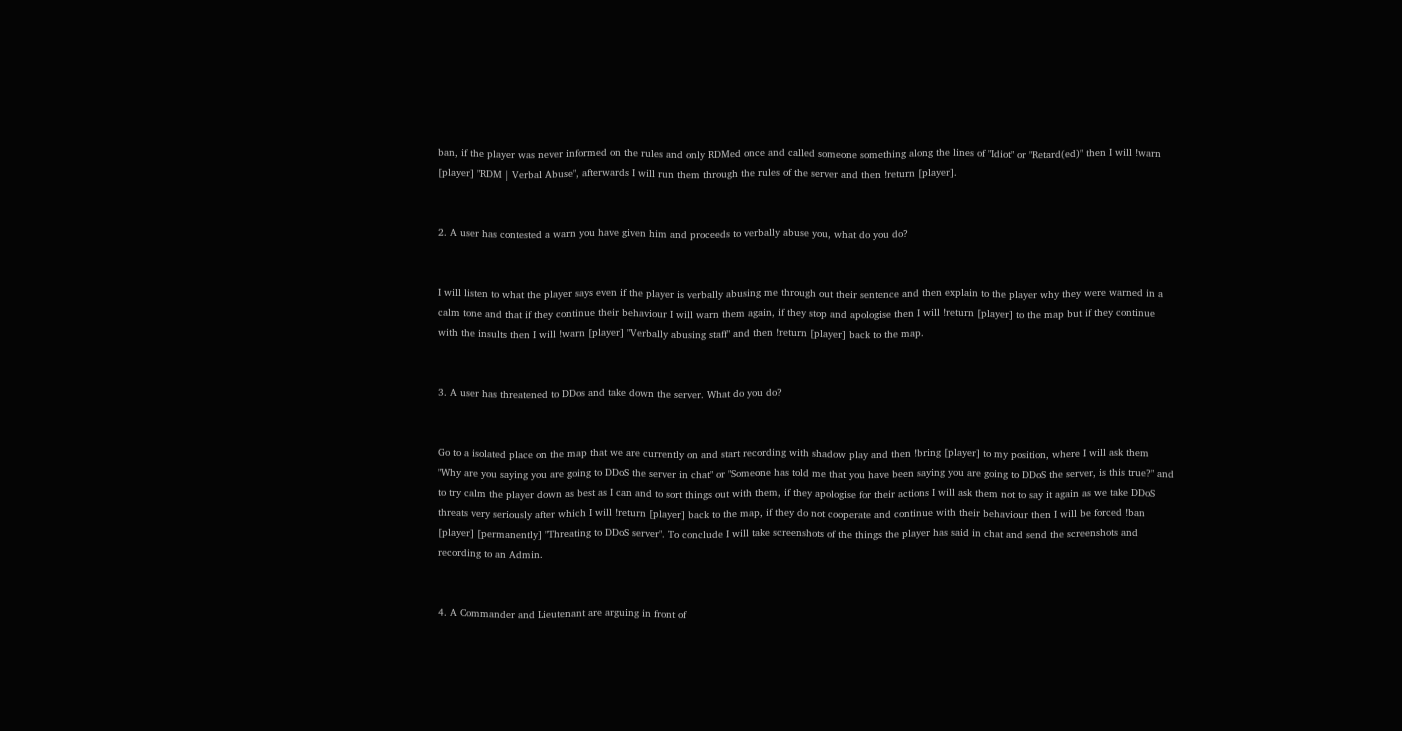ban, if the player was never informed on the rules and only RDMed once and called someone something along the lines of "Idiot" or "Retard(ed)" then I will !warn [player] "RDM | Verbal Abuse", afterwards I will run them through the rules of the server and then !return [player].


2. A user has contested a warn you have given him and proceeds to verbally abuse you, what do you do?


I will listen to what the player says even if the player is verbally abusing me through out their sentence and then explain to the player why they were warned in a calm tone and that if they continue their behaviour I will warn them again, if they stop and apologise then I will !return [player] to the map but if they continue with the insults then I will !warn [player] "Verbally abusing staff" and then !return [player] back to the map.


3. A user has threatened to DDos and take down the server. What do you do?


Go to a isolated place on the map that we are currently on and start recording with shadow play and then !bring [player] to my position, where I will ask them "Why are you saying you are going to DDoS the server in chat" or "Someone has told me that you have been saying you are going to DDoS the server, is this true?" and to try calm the player down as best as I can and to sort things out with them, if they apologise for their actions I will ask them not to say it again as we take DDoS threats very seriously after which I will !return [player] back to the map, if they do not cooperate and continue with their behaviour then I will be forced !ban [player] [permanently] "Threating to DDoS server". To conclude I will take screenshots of the things the player has said in chat and send the screenshots and recording to an Admin.


4. A Commander and Lieutenant are arguing in front of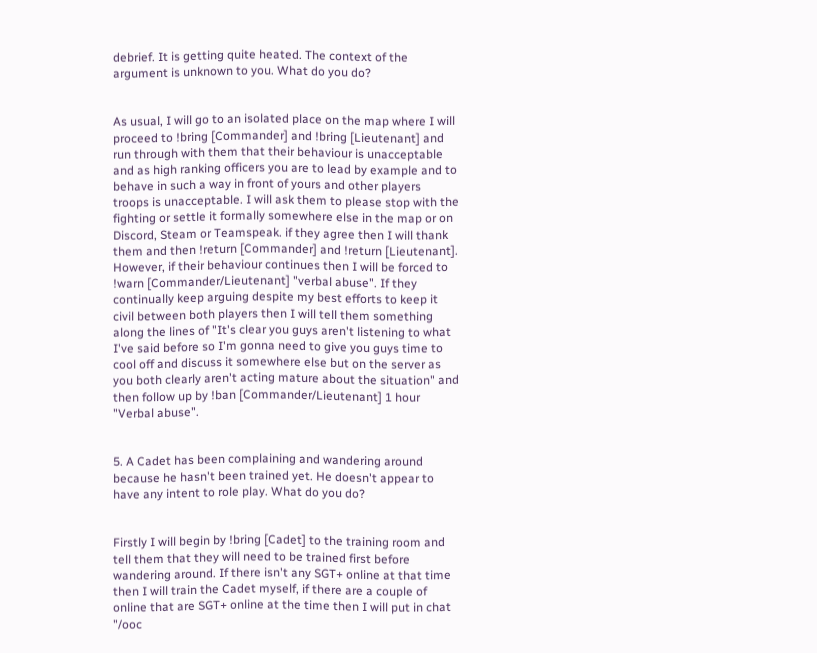debrief. It is getting quite heated. The context of the argument is unknown to you. What do you do?


As usual, I will go to an isolated place on the map where I will proceed to !bring [Commander] and !bring [Lieutenant] and run through with them that their behaviour is unacceptable and as high ranking officers you are to lead by example and to behave in such a way in front of yours and other players troops is unacceptable. I will ask them to please stop with the fighting or settle it formally somewhere else in the map or on Discord, Steam or Teamspeak. if they agree then I will thank them and then !return [Commander] and !return [Lieutenant]. However, if their behaviour continues then I will be forced to !warn [Commander/Lieutenant] "verbal abuse". If they continually keep arguing despite my best efforts to keep it civil between both players then I will tell them something along the lines of "It's clear you guys aren't listening to what I've said before so I'm gonna need to give you guys time to cool off and discuss it somewhere else but on the server as you both clearly aren't acting mature about the situation" and then follow up by !ban [Commander/Lieutenant] 1 hour "Verbal abuse".


5. A Cadet has been complaining and wandering around because he hasn't been trained yet. He doesn't appear to have any intent to role play. What do you do?


Firstly I will begin by !bring [Cadet] to the training room and tell them that they will need to be trained first before wandering around. If there isn't any SGT+ online at that time then I will train the Cadet myself, if there are a couple of online that are SGT+ online at the time then I will put in chat "/ooc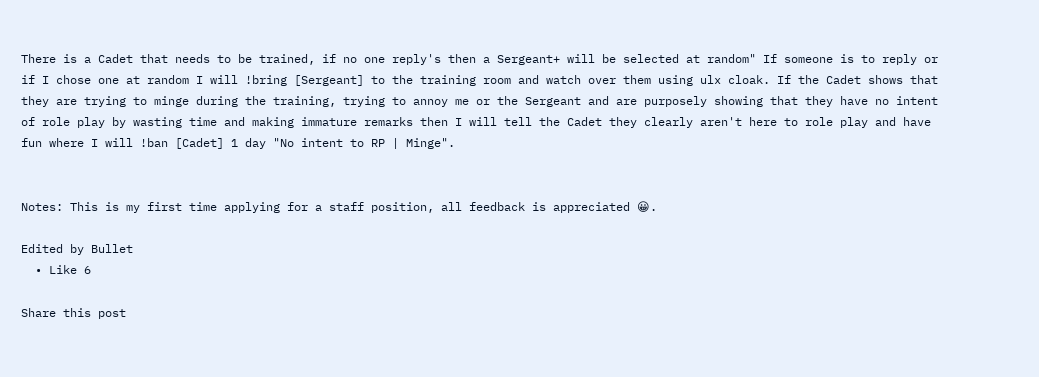There is a Cadet that needs to be trained, if no one reply's then a Sergeant+ will be selected at random" If someone is to reply or if I chose one at random I will !bring [Sergeant] to the training room and watch over them using ulx cloak. If the Cadet shows that they are trying to minge during the training, trying to annoy me or the Sergeant and are purposely showing that they have no intent of role play by wasting time and making immature remarks then I will tell the Cadet they clearly aren't here to role play and have fun where I will !ban [Cadet] 1 day "No intent to RP | Minge".


Notes: This is my first time applying for a staff position, all feedback is appreciated 😀.

Edited by Bullet
  • Like 6

Share this post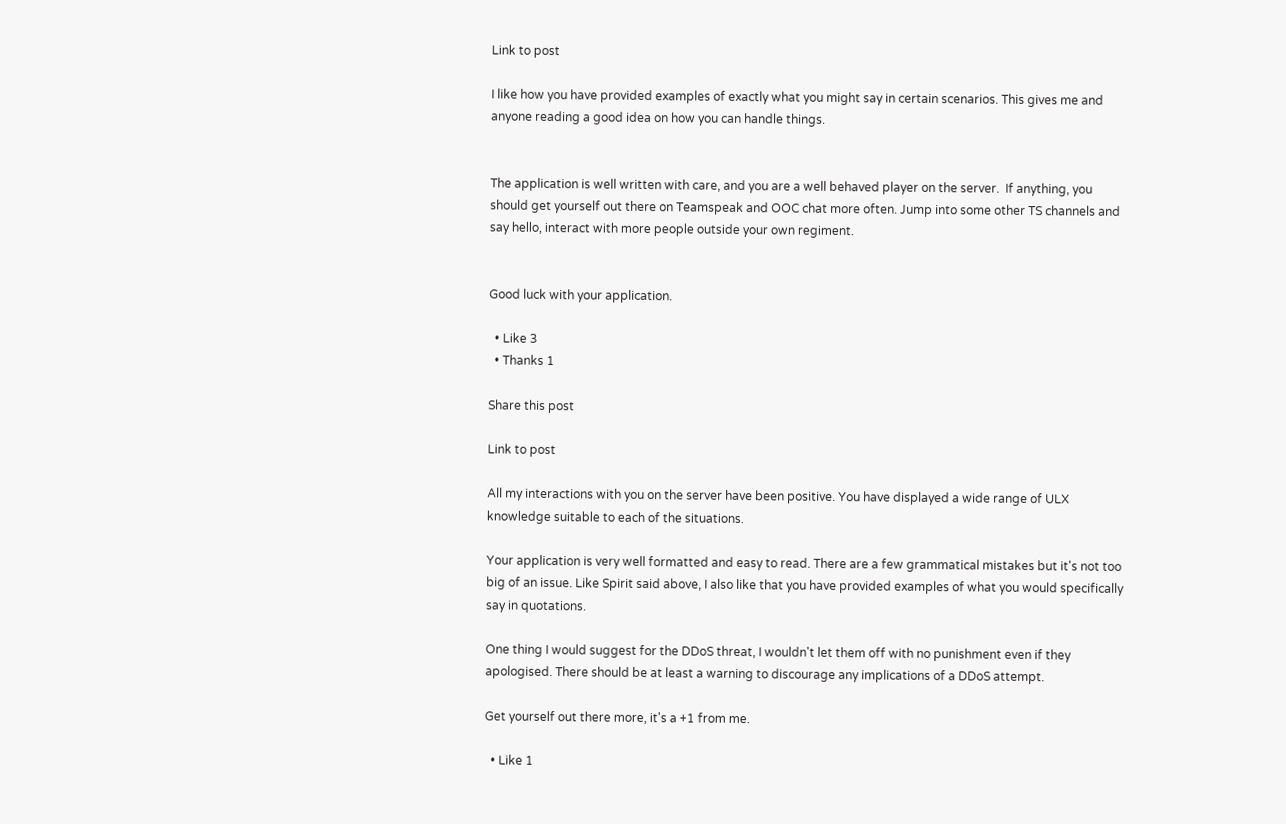Link to post

I like how you have provided examples of exactly what you might say in certain scenarios. This gives me and anyone reading a good idea on how you can handle things.


The application is well written with care, and you are a well behaved player on the server.  If anything, you should get yourself out there on Teamspeak and OOC chat more often. Jump into some other TS channels and say hello, interact with more people outside your own regiment.


Good luck with your application.

  • Like 3
  • Thanks 1

Share this post

Link to post

All my interactions with you on the server have been positive. You have displayed a wide range of ULX knowledge suitable to each of the situations.

Your application is very well formatted and easy to read. There are a few grammatical mistakes but it's not too big of an issue. Like Spirit said above, I also like that you have provided examples of what you would specifically say in quotations.

One thing I would suggest for the DDoS threat, I wouldn't let them off with no punishment even if they apologised. There should be at least a warning to discourage any implications of a DDoS attempt.

Get yourself out there more, it's a +1 from me.

  • Like 1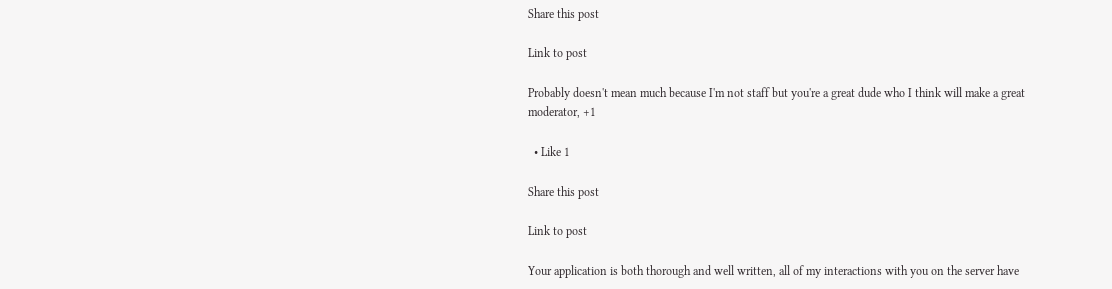Share this post

Link to post

Probably doesn't mean much because I'm not staff but you're a great dude who I think will make a great moderator, +1

  • Like 1

Share this post

Link to post

Your application is both thorough and well written, all of my interactions with you on the server have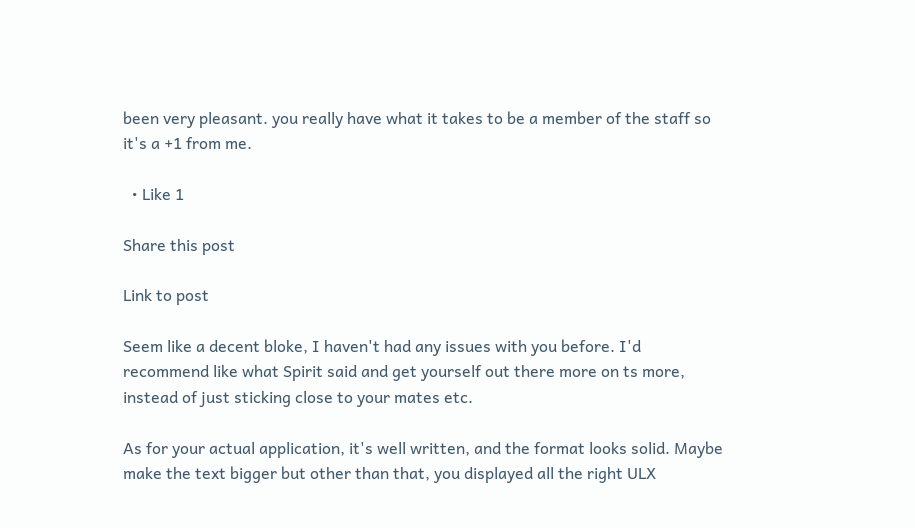been very pleasant. you really have what it takes to be a member of the staff so it's a +1 from me.

  • Like 1

Share this post

Link to post

Seem like a decent bloke, I haven't had any issues with you before. I'd recommend like what Spirit said and get yourself out there more on ts more, instead of just sticking close to your mates etc.

As for your actual application, it's well written, and the format looks solid. Maybe make the text bigger but other than that, you displayed all the right ULX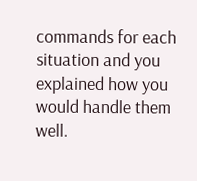commands for each situation and you explained how you would handle them well.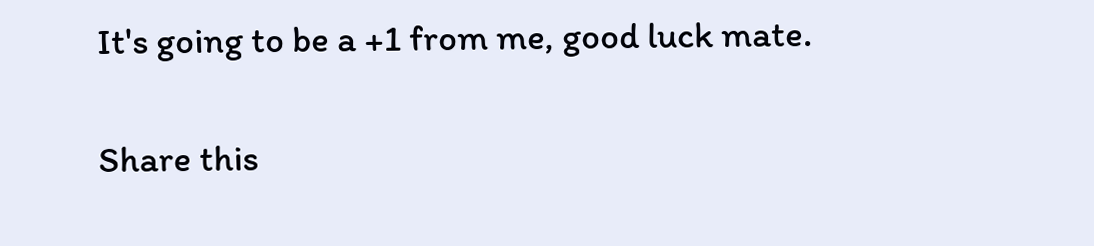It's going to be a +1 from me, good luck mate.

Share this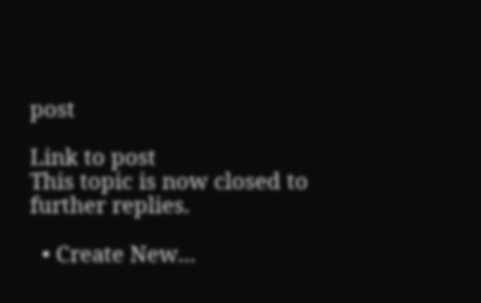post

Link to post
This topic is now closed to further replies.

  • Create New...